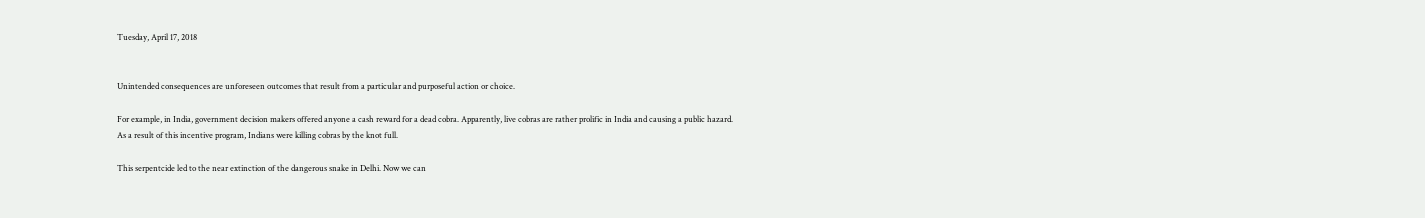Tuesday, April 17, 2018


Unintended consequences are unforeseen outcomes that result from a particular and purposeful action or choice.

For example, in India, government decision makers offered anyone a cash reward for a dead cobra. Apparently, live cobras are rather prolific in India and causing a public hazard. As a result of this incentive program, Indians were killing cobras by the knot full.

This serpentcide led to the near extinction of the dangerous snake in Delhi. Now we can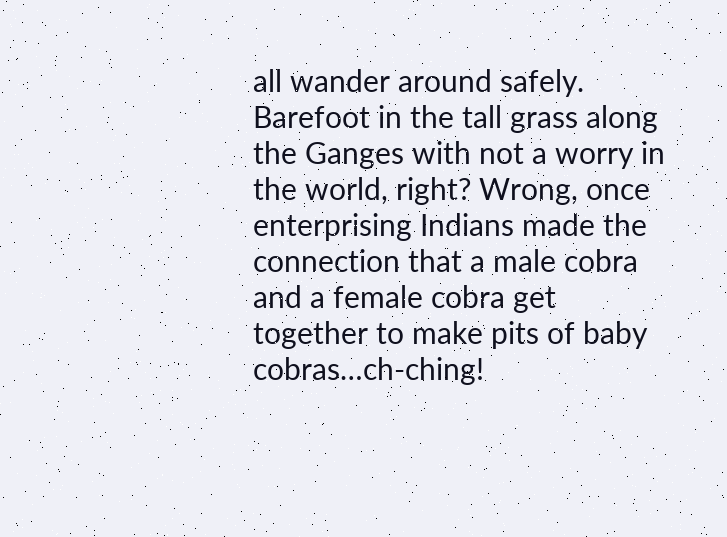all wander around safely. Barefoot in the tall grass along the Ganges with not a worry in the world, right? Wrong, once enterprising Indians made the connection that a male cobra and a female cobra get together to make pits of baby cobras…ch-ching!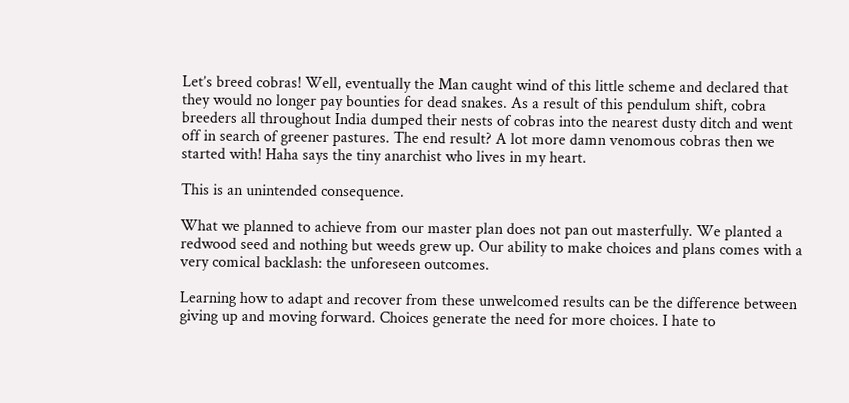Let’s breed cobras! Well, eventually the Man caught wind of this little scheme and declared that they would no longer pay bounties for dead snakes. As a result of this pendulum shift, cobra breeders all throughout India dumped their nests of cobras into the nearest dusty ditch and went off in search of greener pastures. The end result? A lot more damn venomous cobras then we started with! Haha says the tiny anarchist who lives in my heart.

This is an unintended consequence.

What we planned to achieve from our master plan does not pan out masterfully. We planted a redwood seed and nothing but weeds grew up. Our ability to make choices and plans comes with a very comical backlash: the unforeseen outcomes.

Learning how to adapt and recover from these unwelcomed results can be the difference between giving up and moving forward. Choices generate the need for more choices. I hate to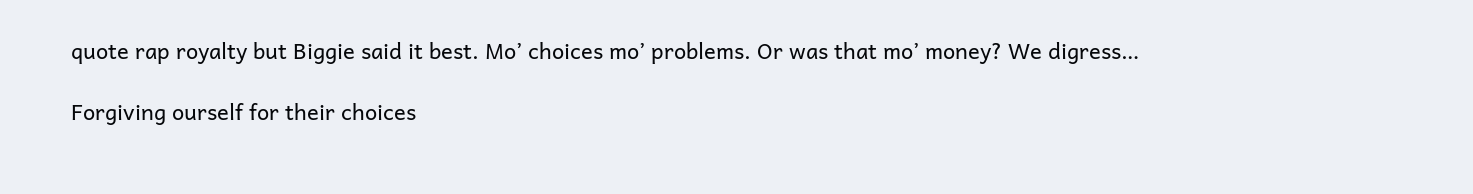quote rap royalty but Biggie said it best. Mo’ choices mo’ problems. Or was that mo’ money? We digress…

Forgiving ourself for their choices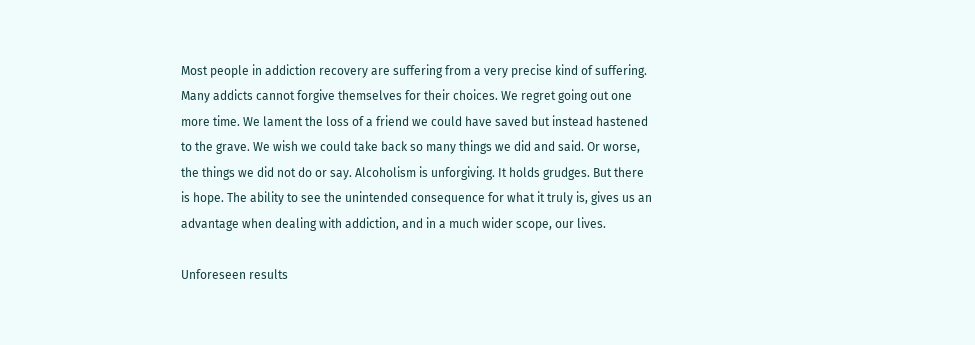Most people in addiction recovery are suffering from a very precise kind of suffering. Many addicts cannot forgive themselves for their choices. We regret going out one more time. We lament the loss of a friend we could have saved but instead hastened to the grave. We wish we could take back so many things we did and said. Or worse, the things we did not do or say. Alcoholism is unforgiving. It holds grudges. But there is hope. The ability to see the unintended consequence for what it truly is, gives us an advantage when dealing with addiction, and in a much wider scope, our lives.

Unforeseen results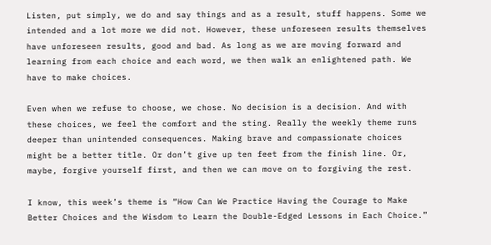Listen, put simply, we do and say things and as a result, stuff happens. Some we intended and a lot more we did not. However, these unforeseen results themselves have unforeseen results, good and bad. As long as we are moving forward and learning from each choice and each word, we then walk an enlightened path. We have to make choices.

Even when we refuse to choose, we chose. No decision is a decision. And with these choices, we feel the comfort and the sting. Really the weekly theme runs deeper than unintended consequences. Making brave and compassionate choices might be a better title. Or don’t give up ten feet from the finish line. Or, maybe, forgive yourself first, and then we can move on to forgiving the rest.

I know, this week’s theme is “How Can We Practice Having the Courage to Make Better Choices and the Wisdom to Learn the Double-Edged Lessons in Each Choice.”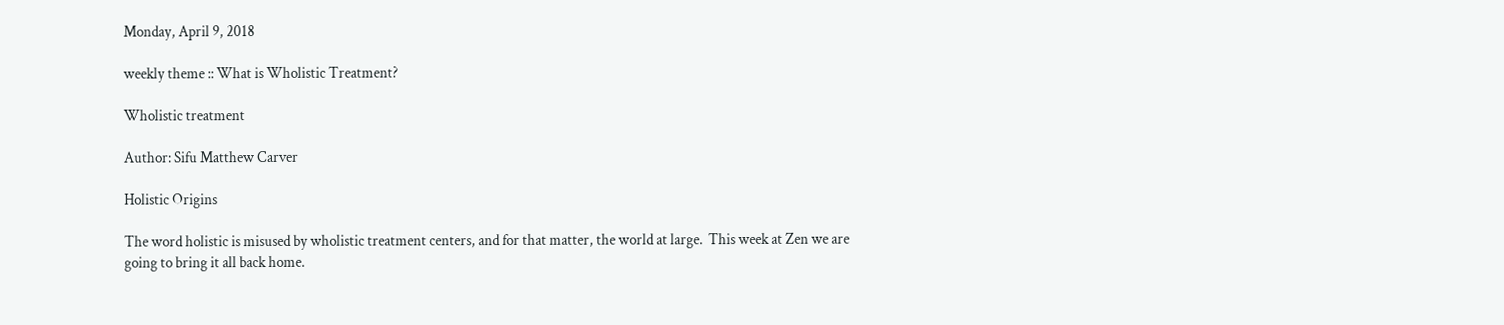Monday, April 9, 2018

weekly theme :: What is Wholistic Treatment?

Wholistic treatment

Author: Sifu Matthew Carver

Holistic Origins

The word holistic is misused by wholistic treatment centers, and for that matter, the world at large.  This week at Zen we are going to bring it all back home.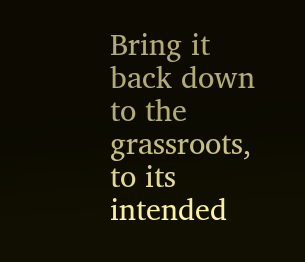Bring it back down to the grassroots, to its intended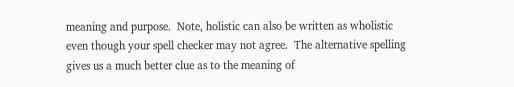meaning and purpose.  Note, holistic can also be written as wholistic even though your spell checker may not agree.  The alternative spelling gives us a much better clue as to the meaning of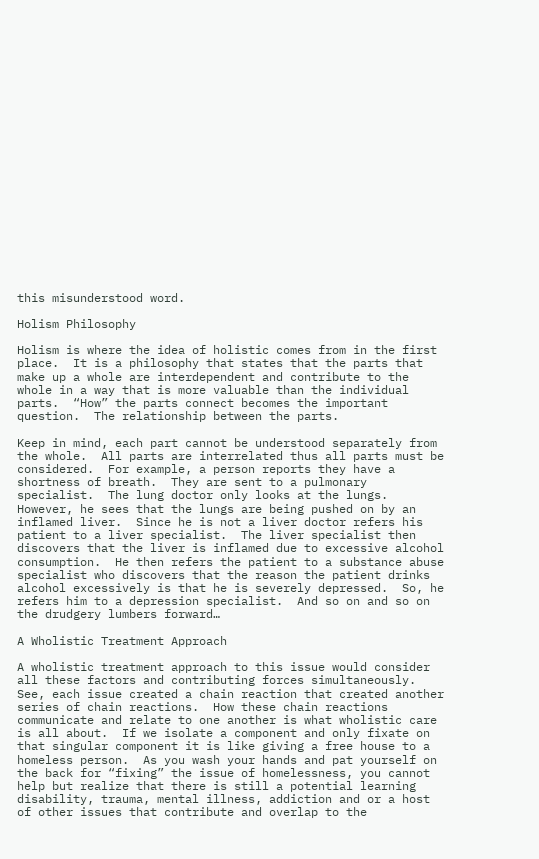this misunderstood word.

Holism Philosophy

Holism is where the idea of holistic comes from in the first place.  It is a philosophy that states that the parts that make up a whole are interdependent and contribute to the whole in a way that is more valuable than the individual parts.  “How” the parts connect becomes the important question.  The relationship between the parts.

Keep in mind, each part cannot be understood separately from the whole.  All parts are interrelated thus all parts must be considered.  For example, a person reports they have a shortness of breath.  They are sent to a pulmonary specialist.  The lung doctor only looks at the lungs.  However, he sees that the lungs are being pushed on by an inflamed liver.  Since he is not a liver doctor refers his patient to a liver specialist.  The liver specialist then discovers that the liver is inflamed due to excessive alcohol consumption.  He then refers the patient to a substance abuse specialist who discovers that the reason the patient drinks alcohol excessively is that he is severely depressed.  So, he refers him to a depression specialist.  And so on and so on the drudgery lumbers forward…

A Wholistic Treatment Approach

A wholistic treatment approach to this issue would consider all these factors and contributing forces simultaneously.  See, each issue created a chain reaction that created another series of chain reactions.  How these chain reactions communicate and relate to one another is what wholistic care is all about.  If we isolate a component and only fixate on that singular component it is like giving a free house to a homeless person.  As you wash your hands and pat yourself on the back for “fixing” the issue of homelessness, you cannot help but realize that there is still a potential learning disability, trauma, mental illness, addiction and or a host of other issues that contribute and overlap to the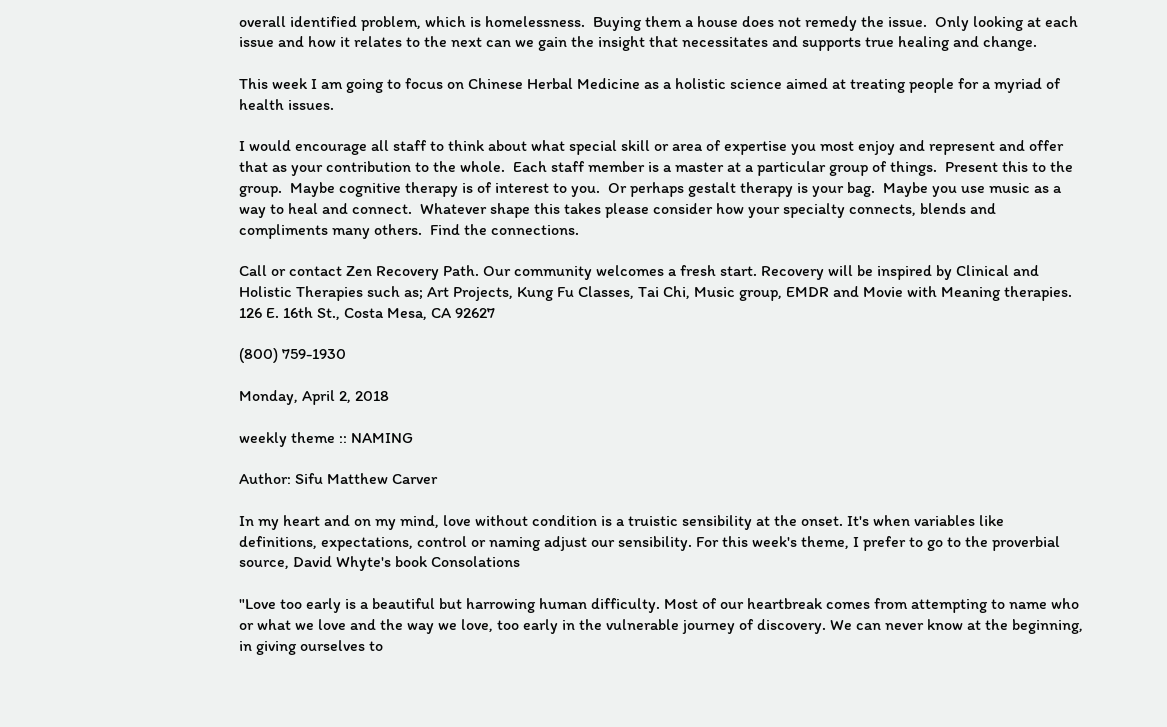overall identified problem, which is homelessness.  Buying them a house does not remedy the issue.  Only looking at each issue and how it relates to the next can we gain the insight that necessitates and supports true healing and change.

This week I am going to focus on Chinese Herbal Medicine as a holistic science aimed at treating people for a myriad of health issues.

I would encourage all staff to think about what special skill or area of expertise you most enjoy and represent and offer that as your contribution to the whole.  Each staff member is a master at a particular group of things.  Present this to the group.  Maybe cognitive therapy is of interest to you.  Or perhaps gestalt therapy is your bag.  Maybe you use music as a way to heal and connect.  Whatever shape this takes please consider how your specialty connects, blends and compliments many others.  Find the connections.

Call or contact Zen Recovery Path. Our community welcomes a fresh start. Recovery will be inspired by Clinical and Holistic Therapies such as; Art Projects, Kung Fu Classes, Tai Chi, Music group, EMDR and Movie with Meaning therapies.
126 E. 16th St., Costa Mesa, CA 92627

(800) 759-1930

Monday, April 2, 2018

weekly theme :: NAMING

Author: Sifu Matthew Carver

In my heart and on my mind, love without condition is a truistic sensibility at the onset. It's when variables like definitions, expectations, control or naming adjust our sensibility. For this week's theme, I prefer to go to the proverbial source, David Whyte's book Consolations

"Love too early is a beautiful but harrowing human difficulty. Most of our heartbreak comes from attempting to name who or what we love and the way we love, too early in the vulnerable journey of discovery. We can never know at the beginning, in giving ourselves to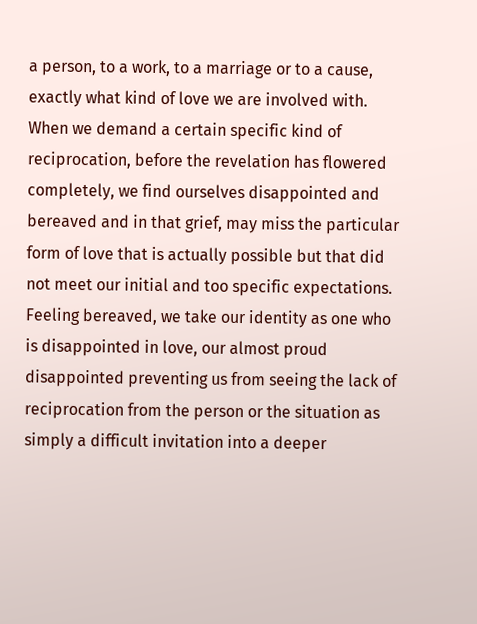a person, to a work, to a marriage or to a cause, exactly what kind of love we are involved with. When we demand a certain specific kind of reciprocation, before the revelation has flowered completely, we find ourselves disappointed and bereaved and in that grief, may miss the particular form of love that is actually possible but that did not meet our initial and too specific expectations. Feeling bereaved, we take our identity as one who is disappointed in love, our almost proud disappointed preventing us from seeing the lack of reciprocation from the person or the situation as simply a difficult invitation into a deeper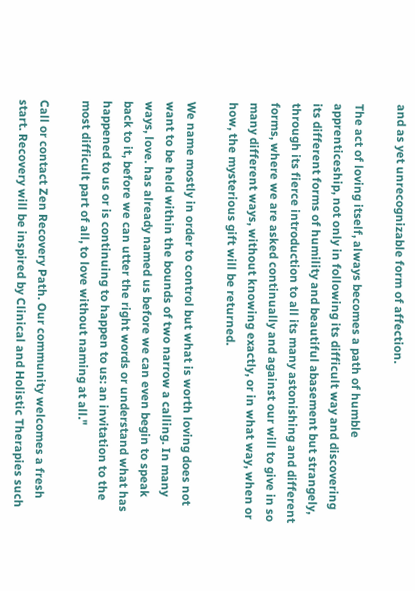and as yet unrecognizable form of affection.

The act of loving itself, always becomes a path of humble apprenticeship, not only in following its difficult way and discovering its different forms of humility and beautiful abasement but strangely, through its fierce introduction to all its many astonishing and different forms, where we are asked continually and against our will to give in so many different ways, without knowing exactly, or in what way, when or how, the mysterious gift will be returned.

We name mostly in order to control but what is worth loving does not want to be held within the bounds of two narrow a calling. In many ways, love. has already named us before we can even begin to speak back to it, before we can utter the right words or understand what has happened to us or is continuing to happen to us: an invitation to the most difficult part of all, to love without naming at all."

Call or contact Zen Recovery Path. Our community welcomes a fresh start. Recovery will be inspired by Clinical and Holistic Therapies such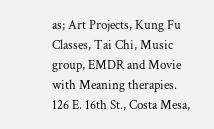as; Art Projects, Kung Fu Classes, Tai Chi, Music group, EMDR and Movie with Meaning therapies.
126 E. 16th St., Costa Mesa,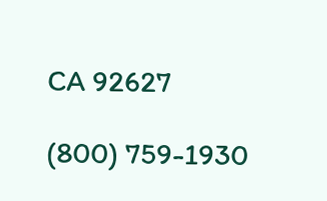CA 92627

(800) 759-1930